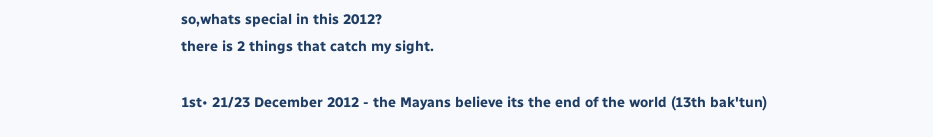so,whats special in this 2012?
there is 2 things that catch my sight.

1st• 21/23 December 2012 - the Mayans believe its the end of the world (13th bak'tun)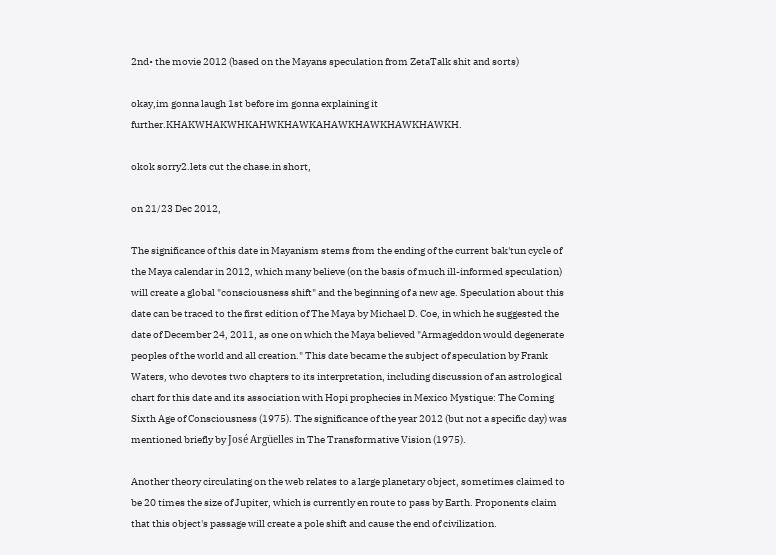2nd• the movie 2012 (based on the Mayans speculation from ZetaTalk shit and sorts)

okay,im gonna laugh 1st before im gonna explaining it further.KHAKWHAKWHKAHWKHAWKAHAWKHAWKHAWKHAWKH.

okok sorry2.lets cut the chase.in short,

on 21/23 Dec 2012,

The significance of this date in Mayanism stems from the ending of the current bak'tun cycle of the Maya calendar in 2012, which many believe (on the basis of much ill-informed speculation) will create a global "consciousness shift" and the beginning of a new age. Speculation about this date can be traced to the first edition of The Maya by Michael D. Coe, in which he suggested the date of December 24, 2011, as one on which the Maya believed "Armageddon would degenerate peoples of the world and all creation." This date became the subject of speculation by Frank Waters, who devotes two chapters to its interpretation, including discussion of an astrological chart for this date and its association with Hopi prophecies in Mexico Mystique: The Coming Sixth Age of Consciousness (1975). The significance of the year 2012 (but not a specific day) was mentioned briefly by José Argüelles in The Transformative Vision (1975).

Another theory circulating on the web relates to a large planetary object, sometimes claimed to be 20 times the size of Jupiter, which is currently en route to pass by Earth. Proponents claim that this object's passage will create a pole shift and cause the end of civilization.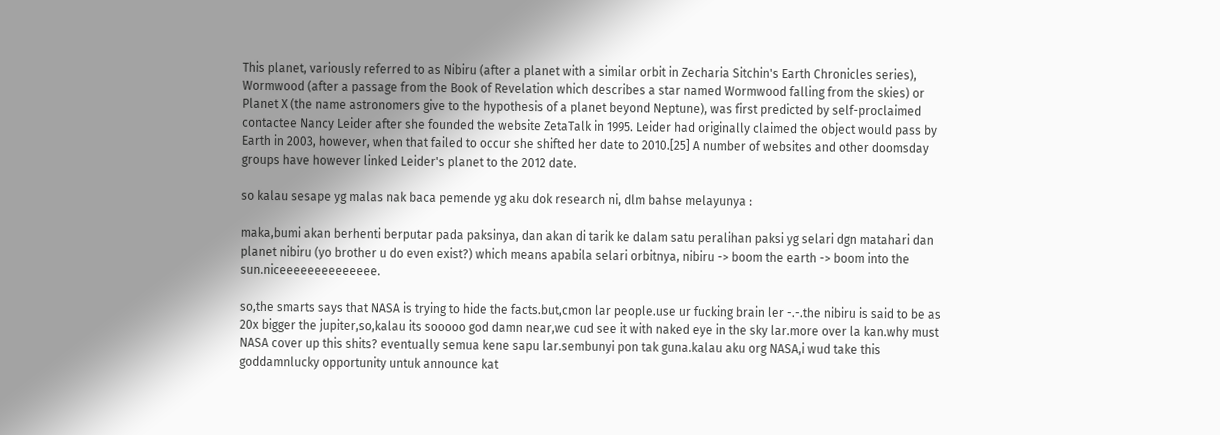This planet, variously referred to as Nibiru (after a planet with a similar orbit in Zecharia Sitchin's Earth Chronicles series), Wormwood (after a passage from the Book of Revelation which describes a star named Wormwood falling from the skies) or Planet X (the name astronomers give to the hypothesis of a planet beyond Neptune), was first predicted by self-proclaimed contactee Nancy Leider after she founded the website ZetaTalk in 1995. Leider had originally claimed the object would pass by Earth in 2003, however, when that failed to occur she shifted her date to 2010.[25] A number of websites and other doomsday groups have however linked Leider's planet to the 2012 date.

so kalau sesape yg malas nak baca pemende yg aku dok research ni, dlm bahse melayunya :

maka,bumi akan berhenti berputar pada paksinya, dan akan di tarik ke dalam satu peralihan paksi yg selari dgn matahari dan planet nibiru (yo brother u do even exist?) which means apabila selari orbitnya, nibiru -> boom the earth -> boom into the sun.niceeeeeeeeeeeeee.

so,the smarts says that NASA is trying to hide the facts.but,cmon lar people.use ur fucking brain ler -.-.the nibiru is said to be as 20x bigger the jupiter,so,kalau its sooooo god damn near,we cud see it with naked eye in the sky lar.more over la kan.why must NASA cover up this shits? eventually semua kene sapu lar.sembunyi pon tak guna.kalau aku org NASA,i wud take this goddamnlucky opportunity untuk announce kat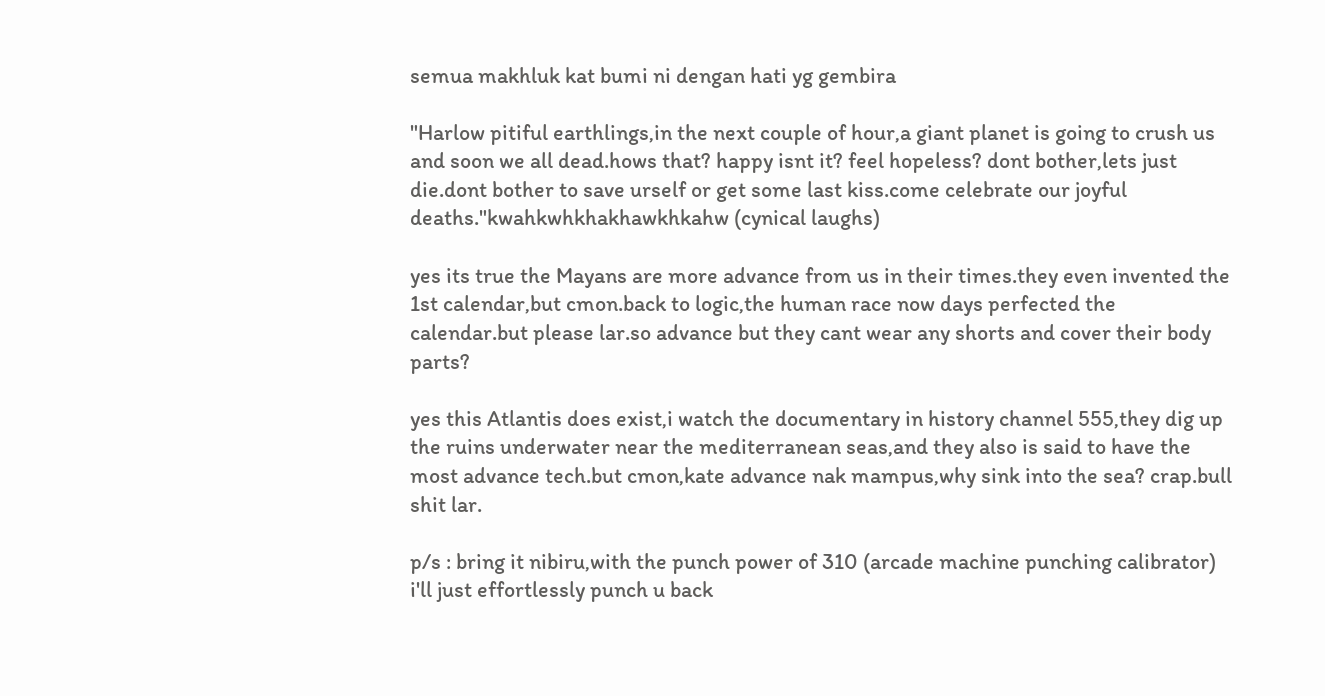semua makhluk kat bumi ni dengan hati yg gembira

"Harlow pitiful earthlings,in the next couple of hour,a giant planet is going to crush us and soon we all dead.hows that? happy isnt it? feel hopeless? dont bother,lets just die.dont bother to save urself or get some last kiss.come celebrate our joyful deaths."kwahkwhkhakhawkhkahw (cynical laughs)

yes its true the Mayans are more advance from us in their times.they even invented the 1st calendar,but cmon.back to logic,the human race now days perfected the calendar.but please lar.so advance but they cant wear any shorts and cover their body parts?

yes this Atlantis does exist,i watch the documentary in history channel 555,they dig up the ruins underwater near the mediterranean seas,and they also is said to have the most advance tech.but cmon,kate advance nak mampus,why sink into the sea? crap.bull shit lar.

p/s : bring it nibiru,with the punch power of 310 (arcade machine punching calibrator) i'll just effortlessly punch u back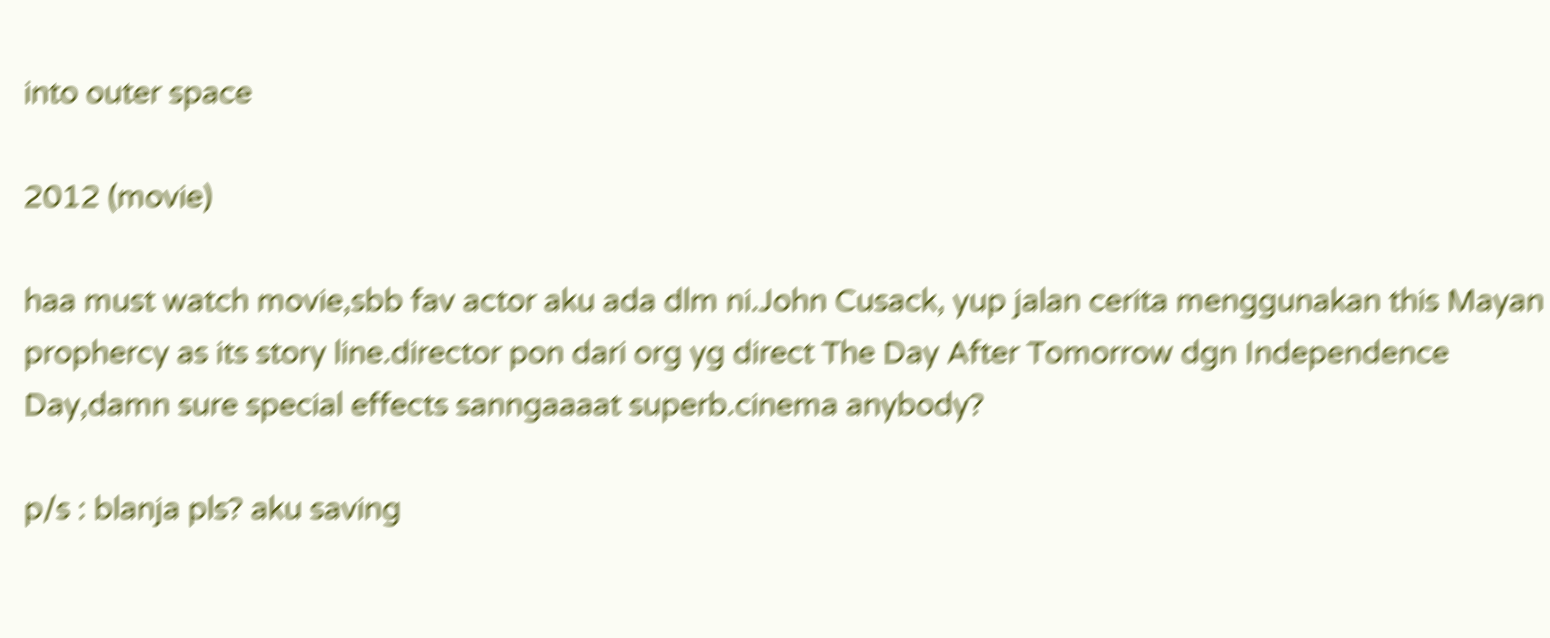into outer space

2012 (movie)

haa must watch movie,sbb fav actor aku ada dlm ni.John Cusack, yup jalan cerita menggunakan this Mayan prophercy as its story line.director pon dari org yg direct The Day After Tomorrow dgn Independence Day,damn sure special effects sanngaaaat superb.cinema anybody?

p/s : blanja pls? aku saving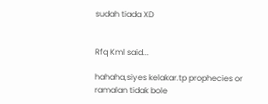sudah tiada XD


Rfq Kml said...

hahaha,siyes kelakar.tp prophecies or ramalan tidak bole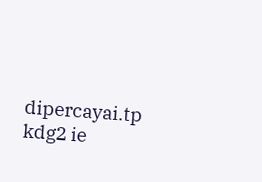dipercayai.tp kdg2 ie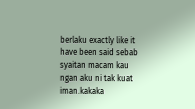berlaku exactly like it have been said sebab syaitan macam kau ngan aku ni tak kuat iman.kakaka